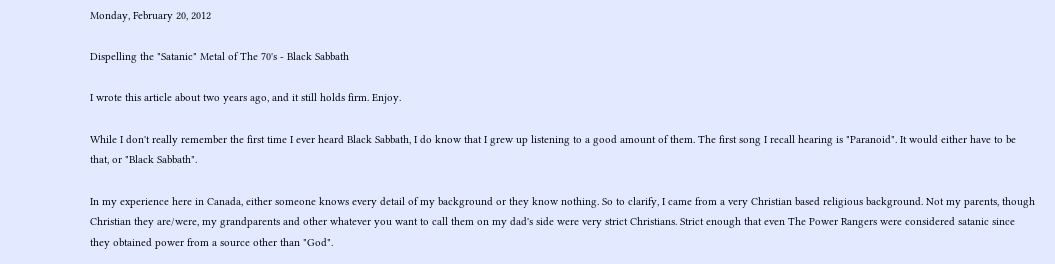Monday, February 20, 2012

Dispelling the "Satanic" Metal of The 70's - Black Sabbath

I wrote this article about two years ago, and it still holds firm. Enjoy.

While I don't really remember the first time I ever heard Black Sabbath, I do know that I grew up listening to a good amount of them. The first song I recall hearing is "Paranoid". It would either have to be that, or "Black Sabbath".

In my experience here in Canada, either someone knows every detail of my background or they know nothing. So to clarify, I came from a very Christian based religious background. Not my parents, though Christian they are/were, my grandparents and other whatever you want to call them on my dad's side were very strict Christians. Strict enough that even The Power Rangers were considered satanic since they obtained power from a source other than "God".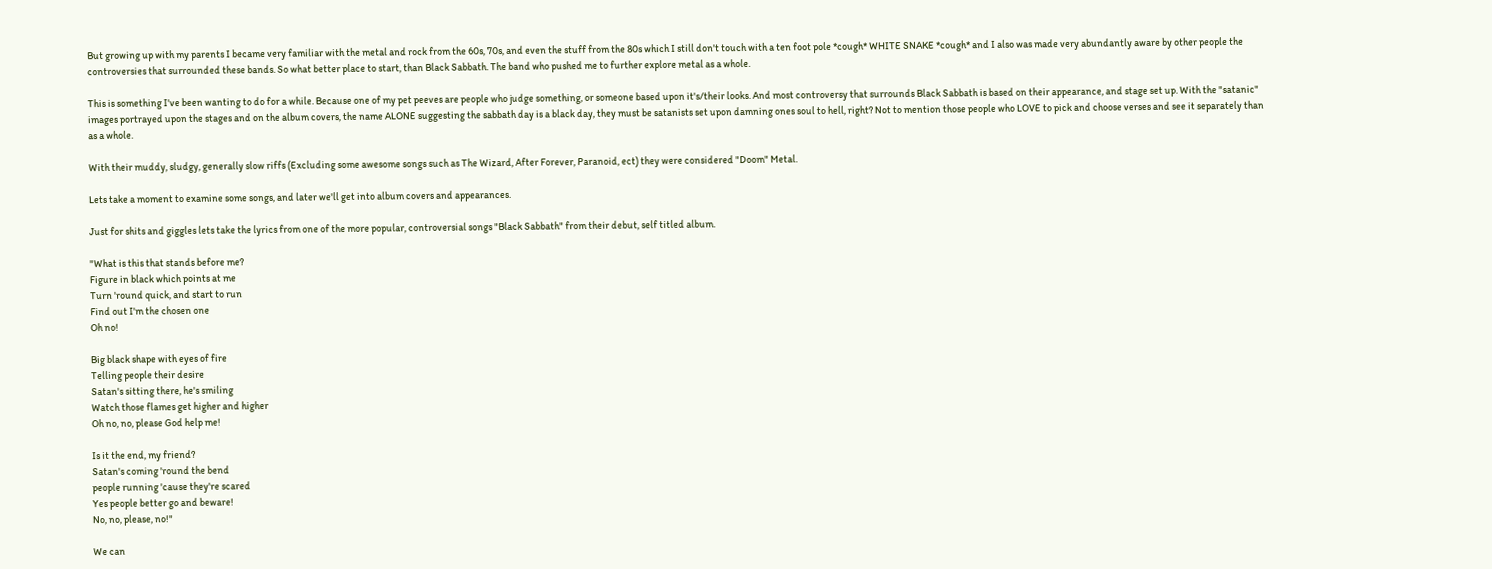But growing up with my parents I became very familiar with the metal and rock from the 60s, 70s, and even the stuff from the 80s which I still don't touch with a ten foot pole *cough* WHITE SNAKE *cough* and I also was made very abundantly aware by other people the controversies that surrounded these bands. So what better place to start, than Black Sabbath. The band who pushed me to further explore metal as a whole.

This is something I've been wanting to do for a while. Because one of my pet peeves are people who judge something, or someone based upon it's/their looks. And most controversy that surrounds Black Sabbath is based on their appearance, and stage set up. With the "satanic" images portrayed upon the stages and on the album covers, the name ALONE suggesting the sabbath day is a black day, they must be satanists set upon damning ones soul to hell, right? Not to mention those people who LOVE to pick and choose verses and see it separately than as a whole.

With their muddy, sludgy, generally slow riffs (Excluding some awesome songs such as The Wizard, After Forever, Paranoid, ect) they were considered "Doom" Metal.

Lets take a moment to examine some songs, and later we'll get into album covers and appearances.

Just for shits and giggles lets take the lyrics from one of the more popular, controversial songs "Black Sabbath" from their debut, self titled album.

"What is this that stands before me?
Figure in black which points at me
Turn 'round quick, and start to run
Find out I'm the chosen one
Oh no!

Big black shape with eyes of fire
Telling people their desire
Satan's sitting there, he's smiling
Watch those flames get higher and higher
Oh no, no, please God help me!

Is it the end, my friend?
Satan's coming 'round the bend
people running 'cause they're scared
Yes people better go and beware!
No, no, please, no!"

We can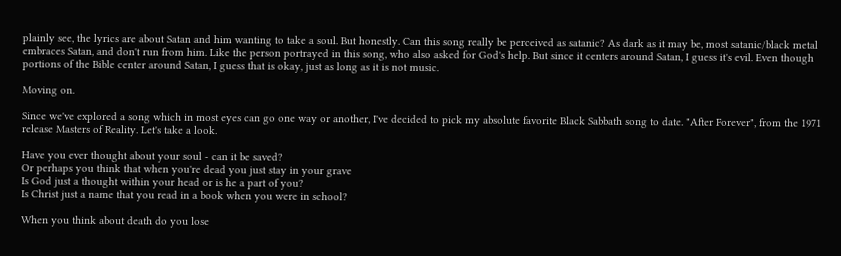plainly see, the lyrics are about Satan and him wanting to take a soul. But honestly. Can this song really be perceived as satanic? As dark as it may be, most satanic/black metal embraces Satan, and don't run from him. Like the person portrayed in this song, who also asked for God's help. But since it centers around Satan, I guess it's evil. Even though portions of the Bible center around Satan, I guess that is okay, just as long as it is not music.

Moving on.

Since we've explored a song which in most eyes can go one way or another, I've decided to pick my absolute favorite Black Sabbath song to date. "After Forever", from the 1971 release Masters of Reality. Let's take a look.

Have you ever thought about your soul - can it be saved?
Or perhaps you think that when you're dead you just stay in your grave
Is God just a thought within your head or is he a part of you?
Is Christ just a name that you read in a book when you were in school?

When you think about death do you lose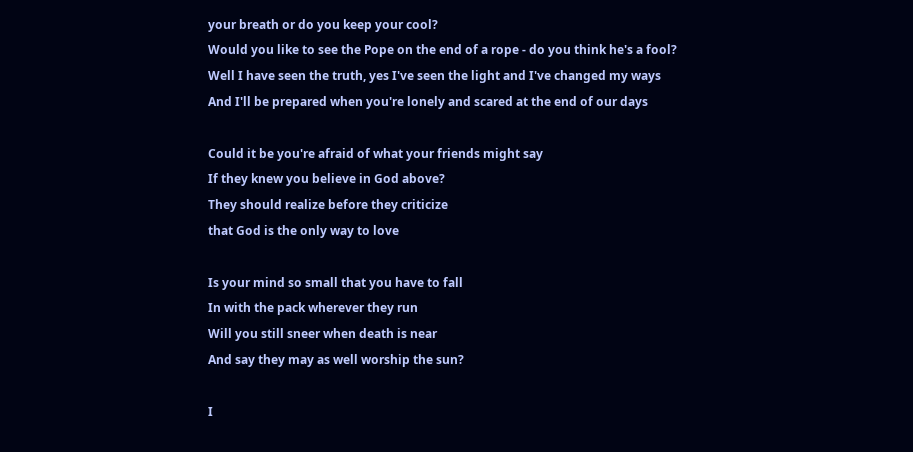your breath or do you keep your cool?
Would you like to see the Pope on the end of a rope - do you think he's a fool?
Well I have seen the truth, yes I've seen the light and I've changed my ways
And I'll be prepared when you're lonely and scared at the end of our days

Could it be you're afraid of what your friends might say
If they knew you believe in God above?
They should realize before they criticize
that God is the only way to love

Is your mind so small that you have to fall
In with the pack wherever they run
Will you still sneer when death is near
And say they may as well worship the sun?

I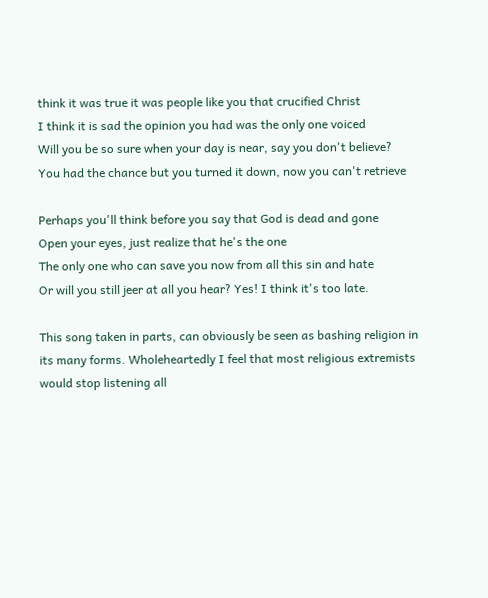think it was true it was people like you that crucified Christ
I think it is sad the opinion you had was the only one voiced
Will you be so sure when your day is near, say you don't believe?
You had the chance but you turned it down, now you can't retrieve

Perhaps you'll think before you say that God is dead and gone
Open your eyes, just realize that he's the one
The only one who can save you now from all this sin and hate
Or will you still jeer at all you hear? Yes! I think it's too late.

This song taken in parts, can obviously be seen as bashing religion in its many forms. Wholeheartedly I feel that most religious extremists would stop listening all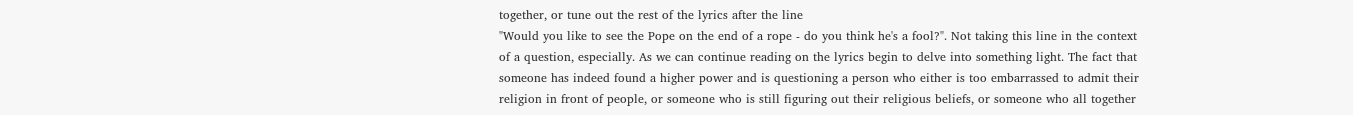together, or tune out the rest of the lyrics after the line
"Would you like to see the Pope on the end of a rope - do you think he's a fool?". Not taking this line in the context of a question, especially. As we can continue reading on the lyrics begin to delve into something light. The fact that someone has indeed found a higher power and is questioning a person who either is too embarrassed to admit their religion in front of people, or someone who is still figuring out their religious beliefs, or someone who all together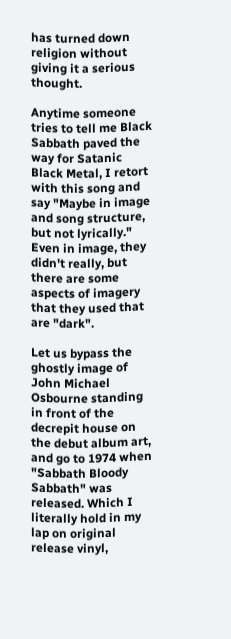has turned down religion without giving it a serious thought.

Anytime someone tries to tell me Black Sabbath paved the way for Satanic Black Metal, I retort with this song and say "Maybe in image and song structure, but not lyrically." Even in image, they didn't really, but there are some aspects of imagery that they used that are "dark".

Let us bypass the ghostly image of John Michael Osbourne standing in front of the decrepit house on the debut album art, and go to 1974 when "Sabbath Bloody Sabbath" was released. Which I literally hold in my lap on original release vinyl,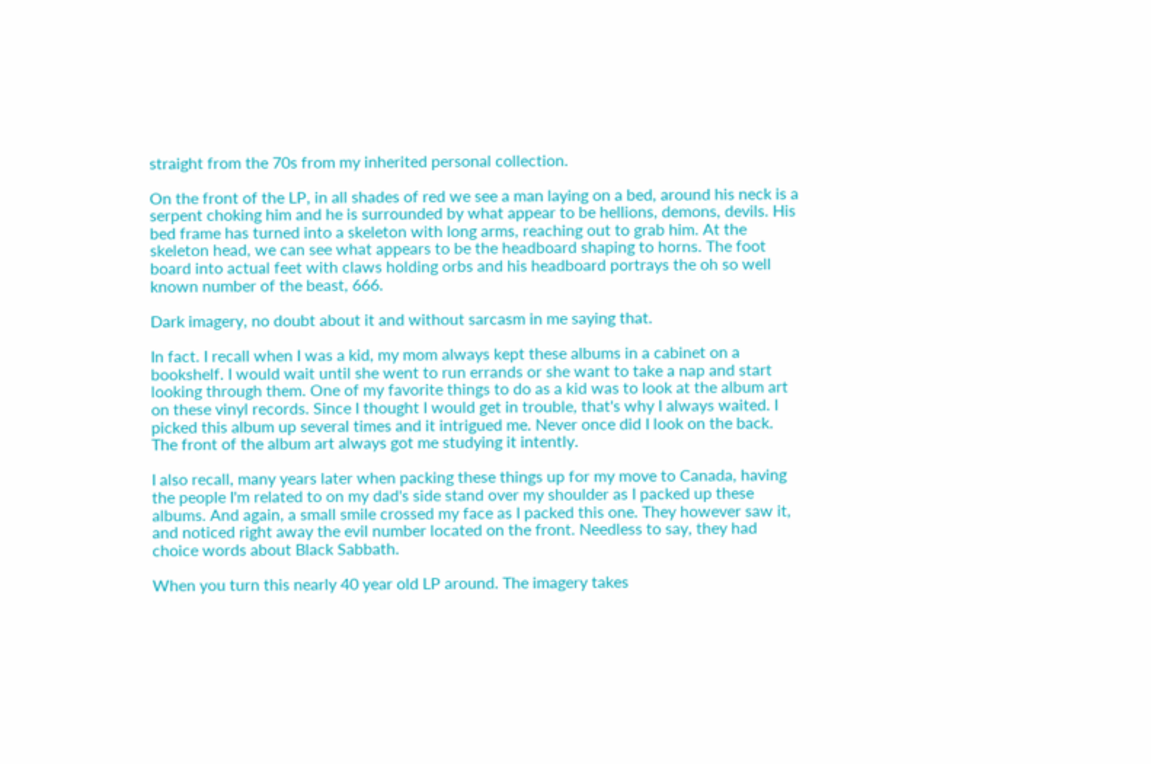straight from the 70s from my inherited personal collection.

On the front of the LP, in all shades of red we see a man laying on a bed, around his neck is a serpent choking him and he is surrounded by what appear to be hellions, demons, devils. His bed frame has turned into a skeleton with long arms, reaching out to grab him. At the skeleton head, we can see what appears to be the headboard shaping to horns. The foot board into actual feet with claws holding orbs and his headboard portrays the oh so well known number of the beast, 666.

Dark imagery, no doubt about it and without sarcasm in me saying that.

In fact. I recall when I was a kid, my mom always kept these albums in a cabinet on a bookshelf. I would wait until she went to run errands or she want to take a nap and start looking through them. One of my favorite things to do as a kid was to look at the album art on these vinyl records. Since I thought I would get in trouble, that's why I always waited. I picked this album up several times and it intrigued me. Never once did I look on the back. The front of the album art always got me studying it intently.

I also recall, many years later when packing these things up for my move to Canada, having the people I'm related to on my dad's side stand over my shoulder as I packed up these albums. And again, a small smile crossed my face as I packed this one. They however saw it, and noticed right away the evil number located on the front. Needless to say, they had choice words about Black Sabbath.

When you turn this nearly 40 year old LP around. The imagery takes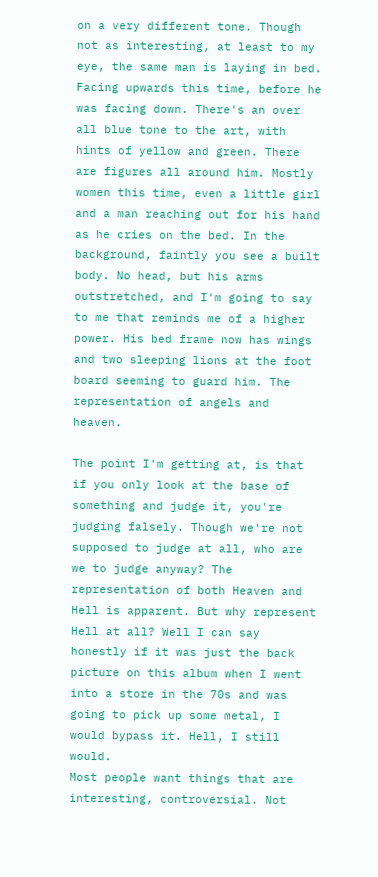on a very different tone. Though not as interesting, at least to my eye, the same man is laying in bed. Facing upwards this time, before he was facing down. There's an over all blue tone to the art, with hints of yellow and green. There are figures all around him. Mostly women this time, even a little girl and a man reaching out for his hand as he cries on the bed. In the background, faintly you see a built body. No head, but his arms outstretched, and I'm going to say to me that reminds me of a higher power. His bed frame now has wings and two sleeping lions at the foot board seeming to guard him. The representation of angels and heaven.

The point I'm getting at, is that if you only look at the base of something and judge it, you're judging falsely. Though we're not supposed to judge at all, who are we to judge anyway? The representation of both Heaven and Hell is apparent. But why represent Hell at all? Well I can say honestly if it was just the back picture on this album when I went into a store in the 70s and was going to pick up some metal, I would bypass it. Hell, I still would.
Most people want things that are interesting, controversial. Not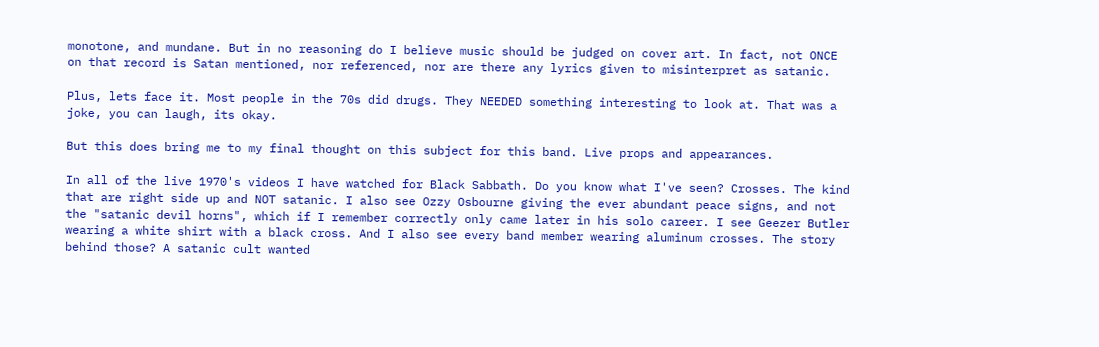monotone, and mundane. But in no reasoning do I believe music should be judged on cover art. In fact, not ONCE on that record is Satan mentioned, nor referenced, nor are there any lyrics given to misinterpret as satanic.

Plus, lets face it. Most people in the 70s did drugs. They NEEDED something interesting to look at. That was a joke, you can laugh, its okay.

But this does bring me to my final thought on this subject for this band. Live props and appearances.

In all of the live 1970's videos I have watched for Black Sabbath. Do you know what I've seen? Crosses. The kind that are right side up and NOT satanic. I also see Ozzy Osbourne giving the ever abundant peace signs, and not the "satanic devil horns", which if I remember correctly only came later in his solo career. I see Geezer Butler wearing a white shirt with a black cross. And I also see every band member wearing aluminum crosses. The story behind those? A satanic cult wanted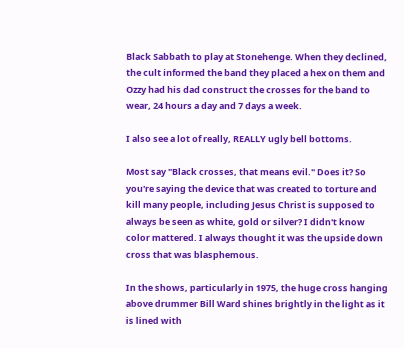Black Sabbath to play at Stonehenge. When they declined, the cult informed the band they placed a hex on them and Ozzy had his dad construct the crosses for the band to wear, 24 hours a day and 7 days a week.

I also see a lot of really, REALLY ugly bell bottoms.

Most say "Black crosses, that means evil." Does it? So you're saying the device that was created to torture and kill many people, including Jesus Christ is supposed to always be seen as white, gold or silver? I didn't know color mattered. I always thought it was the upside down cross that was blasphemous.

In the shows, particularly in 1975, the huge cross hanging above drummer Bill Ward shines brightly in the light as it is lined with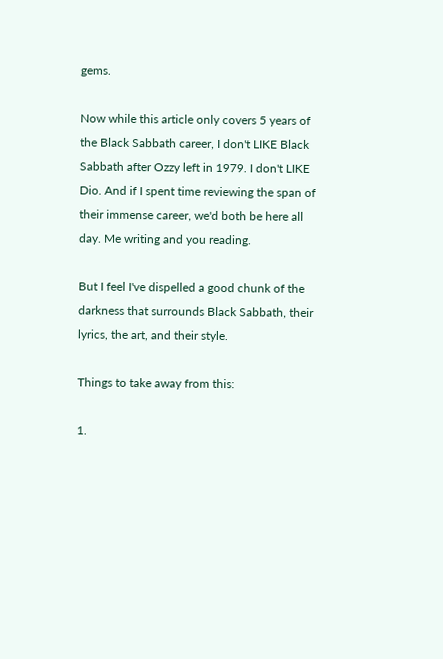gems.

Now while this article only covers 5 years of the Black Sabbath career, I don't LIKE Black Sabbath after Ozzy left in 1979. I don't LIKE Dio. And if I spent time reviewing the span of their immense career, we'd both be here all day. Me writing and you reading.

But I feel I've dispelled a good chunk of the darkness that surrounds Black Sabbath, their lyrics, the art, and their style.

Things to take away from this:

1.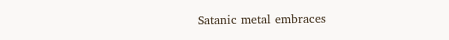Satanic metal embraces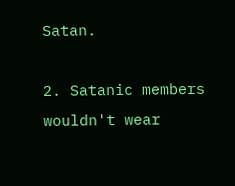Satan.

2. Satanic members wouldn't wear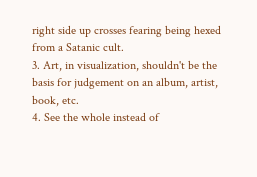right side up crosses fearing being hexed from a Satanic cult.
3. Art, in visualization, shouldn't be the basis for judgement on an album, artist, book, etc.
4. See the whole instead of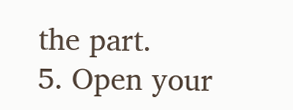the part.
5. Open your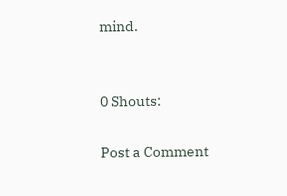mind.


0 Shouts:

Post a Comment